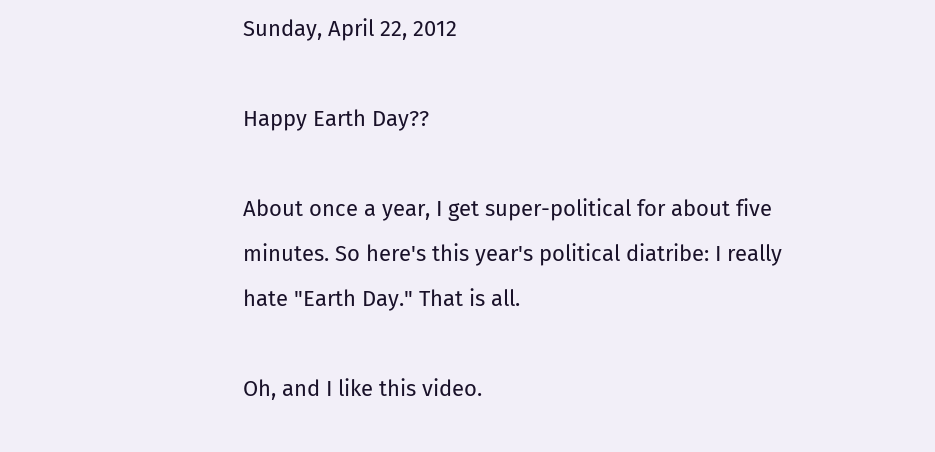Sunday, April 22, 2012

Happy Earth Day??

About once a year, I get super-political for about five minutes. So here's this year's political diatribe: I really hate "Earth Day." That is all.

Oh, and I like this video.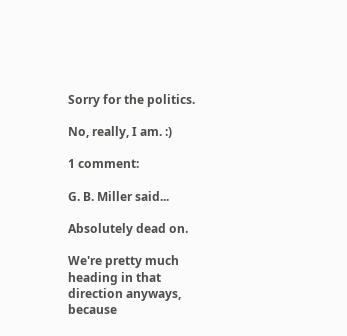Sorry for the politics.

No, really, I am. :)

1 comment:

G. B. Miller said...

Absolutely dead on.

We're pretty much heading in that direction anyways, because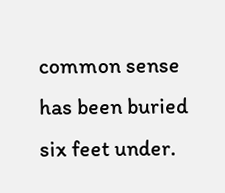common sense has been buried six feet under.